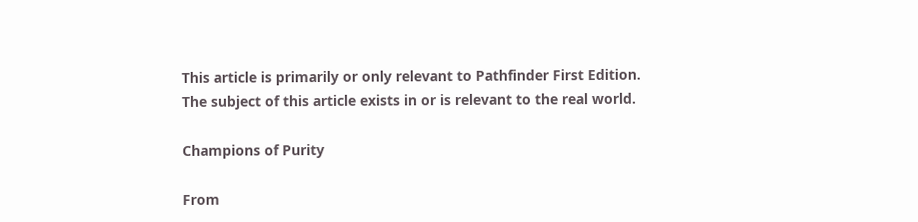This article is primarily or only relevant to Pathfinder First Edition.
The subject of this article exists in or is relevant to the real world.

Champions of Purity

From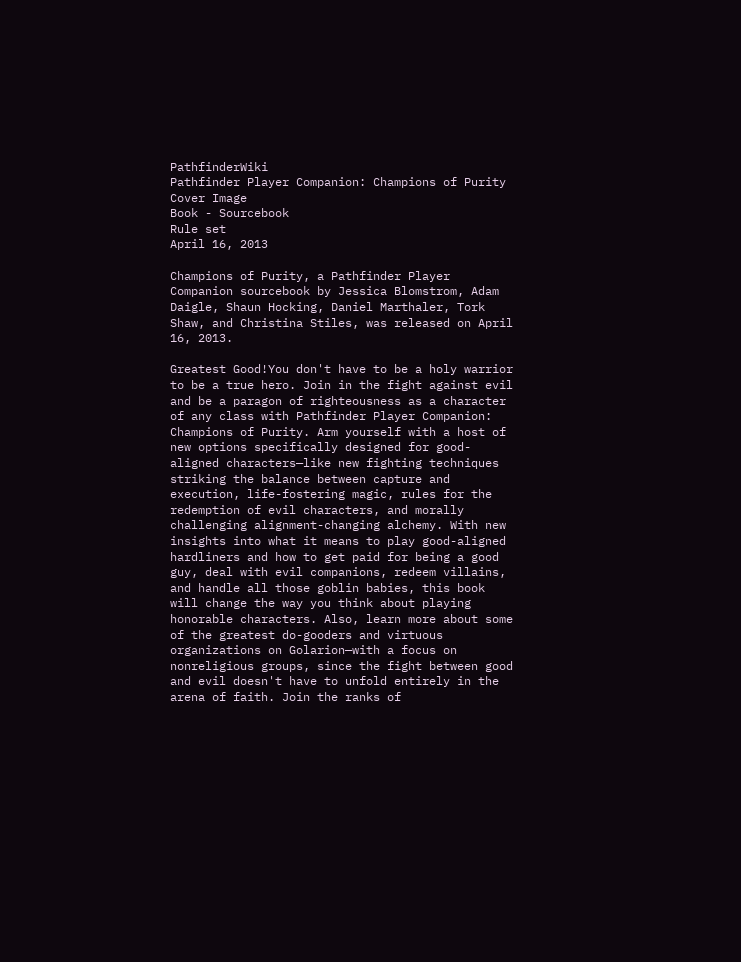PathfinderWiki
Pathfinder Player Companion: Champions of Purity
Cover Image
Book - Sourcebook
Rule set
April 16, 2013

Champions of Purity, a Pathfinder Player Companion sourcebook by Jessica Blomstrom, Adam Daigle, Shaun Hocking, Daniel Marthaler, Tork Shaw, and Christina Stiles, was released on April 16, 2013.

Greatest Good!You don't have to be a holy warrior to be a true hero. Join in the fight against evil and be a paragon of righteousness as a character of any class with Pathfinder Player Companion: Champions of Purity. Arm yourself with a host of new options specifically designed for good-aligned characters—like new fighting techniques striking the balance between capture and execution, life-fostering magic, rules for the redemption of evil characters, and morally challenging alignment-changing alchemy. With new insights into what it means to play good-aligned hardliners and how to get paid for being a good guy, deal with evil companions, redeem villains, and handle all those goblin babies, this book will change the way you think about playing honorable characters. Also, learn more about some of the greatest do-gooders and virtuous organizations on Golarion—with a focus on nonreligious groups, since the fight between good and evil doesn't have to unfold entirely in the arena of faith. Join the ranks of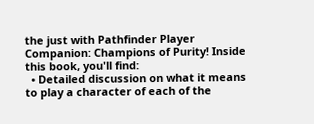the just with Pathfinder Player Companion: Champions of Purity! Inside this book, you'll find:
  • Detailed discussion on what it means to play a character of each of the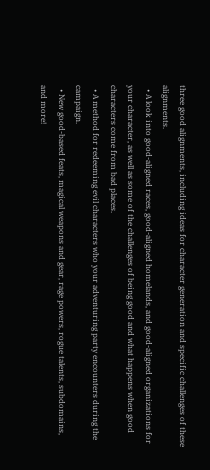three good alignments, including ideas for character generation and specific challenges of these alignments.
  • A look into good-aligned races, good-aligned homelands, and good-aligned organizations for your character, as well as some of the challenges of being good and what happens when good characters come from bad places.
  • A method for redeeming evil characters who your adventuring party encounters during the campaign.
  • New good-based feats, magical weapons and gear, rage powers, rogue talents, subdomains, and more!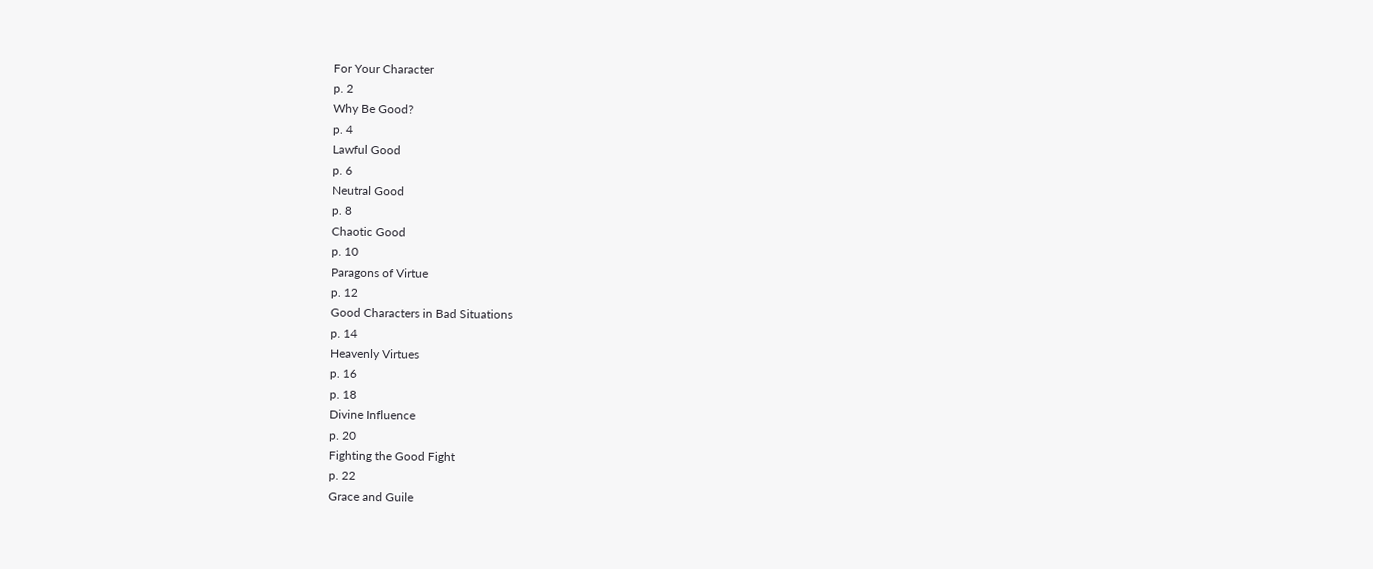For Your Character
p. 2
Why Be Good?
p. 4
Lawful Good
p. 6
Neutral Good
p. 8
Chaotic Good
p. 10
Paragons of Virtue
p. 12
Good Characters in Bad Situations
p. 14
Heavenly Virtues
p. 16
p. 18
Divine Influence
p. 20
Fighting the Good Fight
p. 22
Grace and Guile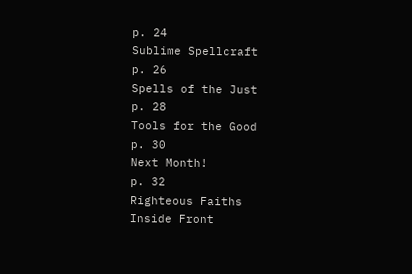p. 24
Sublime Spellcraft
p. 26
Spells of the Just
p. 28
Tools for the Good
p. 30
Next Month!
p. 32
Righteous Faiths
Inside Front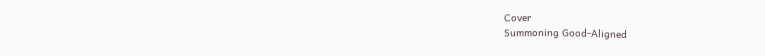Cover
Summoning Good-Aligned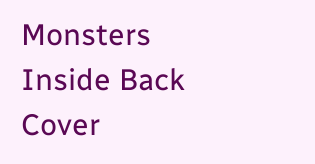Monsters
Inside Back Cover